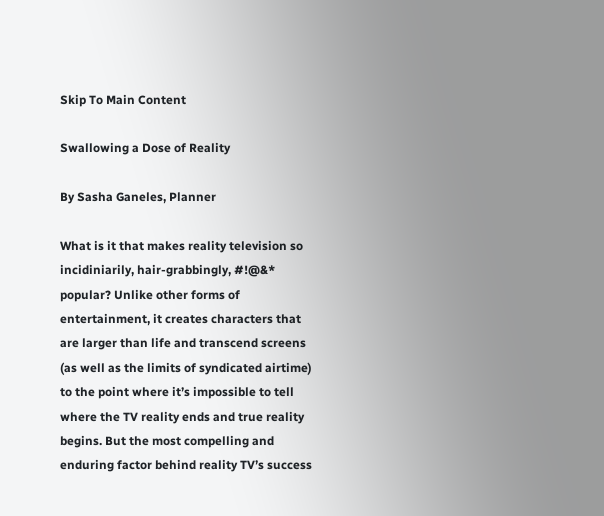Skip To Main Content

Swallowing a Dose of Reality

By Sasha Ganeles, Planner

What is it that makes reality television so incidiniarily, hair-grabbingly, #!@&* popular? Unlike other forms of entertainment, it creates characters that are larger than life and transcend screens (as well as the limits of syndicated airtime) to the point where it’s impossible to tell where the TV reality ends and true reality begins. But the most compelling and enduring factor behind reality TV’s success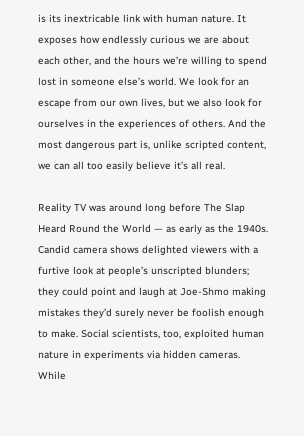is its inextricable link with human nature. It exposes how endlessly curious we are about each other, and the hours we’re willing to spend lost in someone else’s world. We look for an escape from our own lives, but we also look for ourselves in the experiences of others. And the most dangerous part is, unlike scripted content, we can all too easily believe it’s all real.

Reality TV was around long before The Slap Heard Round the World — as early as the 1940s. Candid camera shows delighted viewers with a furtive look at people’s unscripted blunders; they could point and laugh at Joe-Shmo making mistakes they’d surely never be foolish enough to make. Social scientists, too, exploited human nature in experiments via hidden cameras. While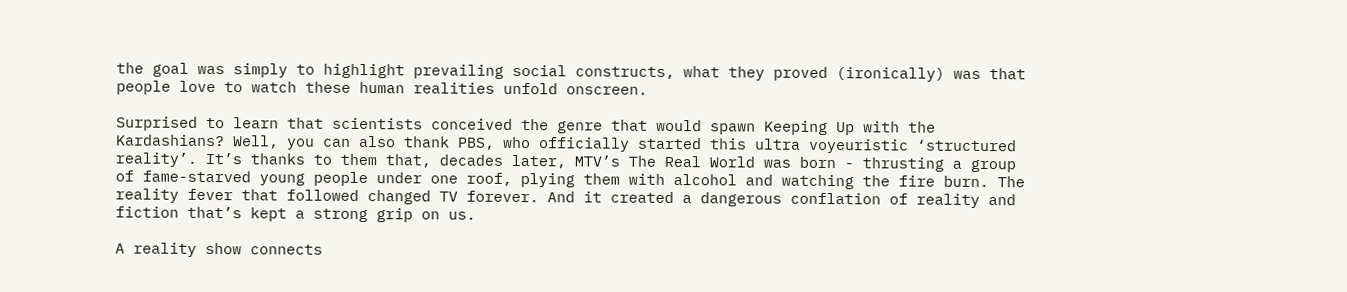the goal was simply to highlight prevailing social constructs, what they proved (ironically) was that people love to watch these human realities unfold onscreen.

Surprised to learn that scientists conceived the genre that would spawn Keeping Up with the Kardashians? Well, you can also thank PBS, who officially started this ultra voyeuristic ‘structured reality’. It’s thanks to them that, decades later, MTV’s The Real World was born - thrusting a group of fame-starved young people under one roof, plying them with alcohol and watching the fire burn. The reality fever that followed changed TV forever. And it created a dangerous conflation of reality and fiction that’s kept a strong grip on us.

A reality show connects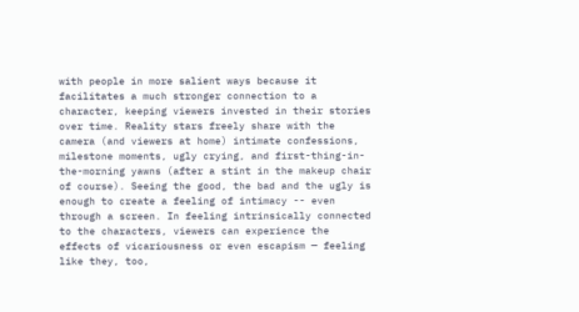with people in more salient ways because it facilitates a much stronger connection to a character, keeping viewers invested in their stories over time. Reality stars freely share with the camera (and viewers at home) intimate confessions, milestone moments, ugly crying, and first-thing-in-the-morning yawns (after a stint in the makeup chair of course). Seeing the good, the bad and the ugly is enough to create a feeling of intimacy -- even through a screen. In feeling intrinsically connected to the characters, viewers can experience the effects of vicariousness or even escapism — feeling like they, too,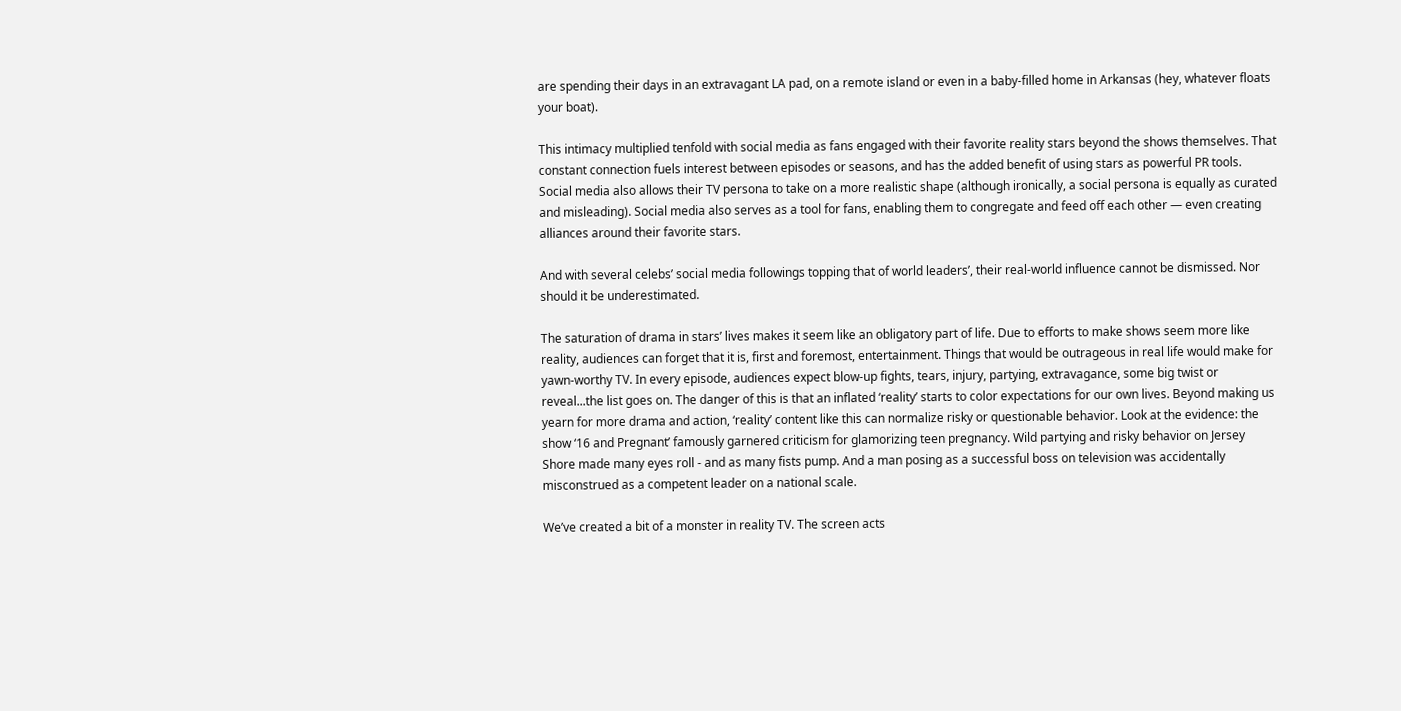are spending their days in an extravagant LA pad, on a remote island or even in a baby-filled home in Arkansas (hey, whatever floats your boat).

This intimacy multiplied tenfold with social media as fans engaged with their favorite reality stars beyond the shows themselves. That constant connection fuels interest between episodes or seasons, and has the added benefit of using stars as powerful PR tools. Social media also allows their TV persona to take on a more realistic shape (although ironically, a social persona is equally as curated and misleading). Social media also serves as a tool for fans, enabling them to congregate and feed off each other — even creating alliances around their favorite stars.

And with several celebs’ social media followings topping that of world leaders’, their real-world influence cannot be dismissed. Nor should it be underestimated.

The saturation of drama in stars’ lives makes it seem like an obligatory part of life. Due to efforts to make shows seem more like reality, audiences can forget that it is, first and foremost, entertainment. Things that would be outrageous in real life would make for yawn-worthy TV. In every episode, audiences expect blow-up fights, tears, injury, partying, extravagance, some big twist or reveal...the list goes on. The danger of this is that an inflated ‘reality’ starts to color expectations for our own lives. Beyond making us yearn for more drama and action, ‘reality’ content like this can normalize risky or questionable behavior. Look at the evidence: the show ‘16 and Pregnant’ famously garnered criticism for glamorizing teen pregnancy. Wild partying and risky behavior on Jersey Shore made many eyes roll - and as many fists pump. And a man posing as a successful boss on television was accidentally misconstrued as a competent leader on a national scale.

We’ve created a bit of a monster in reality TV. The screen acts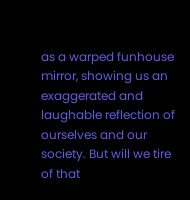as a warped funhouse mirror, showing us an exaggerated and laughable reflection of ourselves and our society. But will we tire of that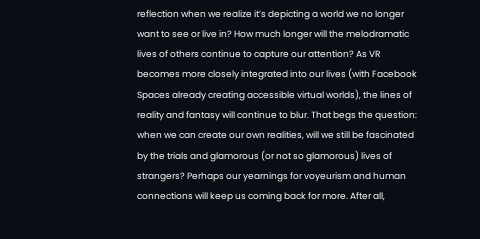reflection when we realize it’s depicting a world we no longer want to see or live in? How much longer will the melodramatic lives of others continue to capture our attention? As VR becomes more closely integrated into our lives (with Facebook Spaces already creating accessible virtual worlds), the lines of reality and fantasy will continue to blur. That begs the question: when we can create our own realities, will we still be fascinated by the trials and glamorous (or not so glamorous) lives of strangers? Perhaps our yearnings for voyeurism and human connections will keep us coming back for more. After all,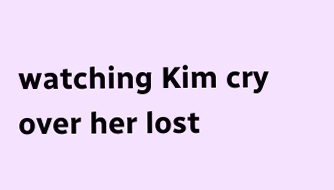watching Kim cry over her lost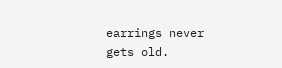earrings never gets old.